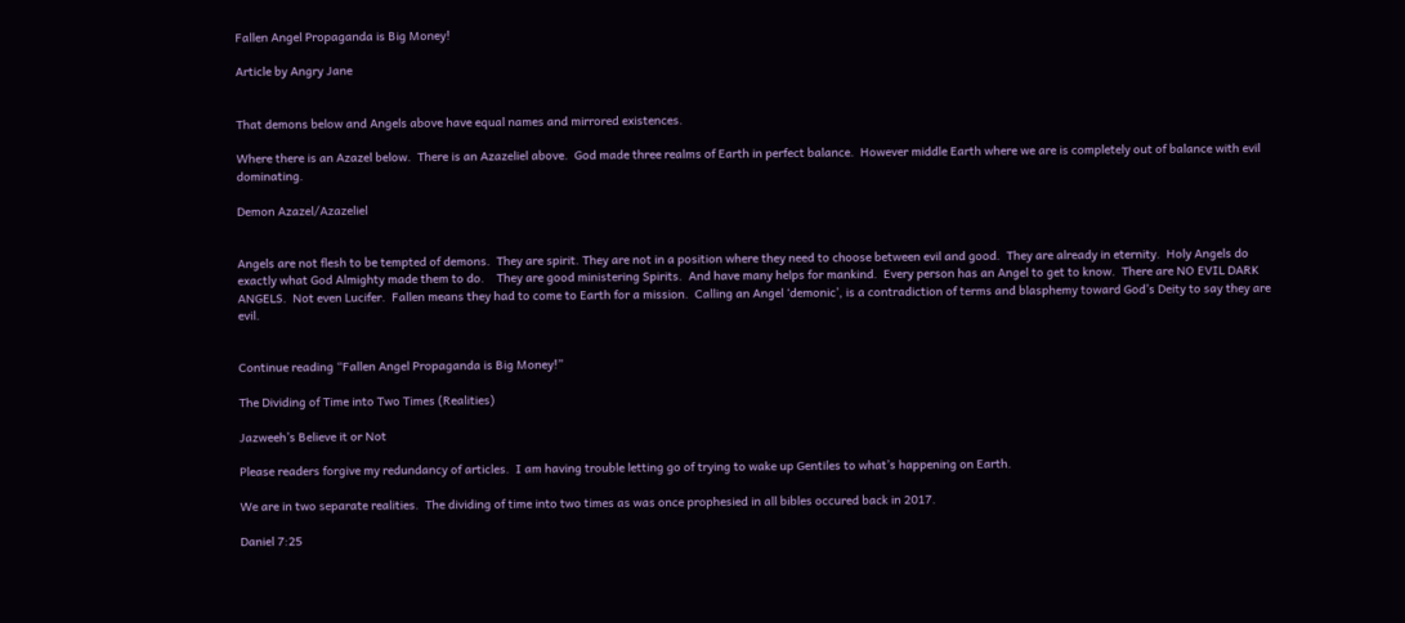Fallen Angel Propaganda is Big Money!

Article by Angry Jane


That demons below and Angels above have equal names and mirrored existences.

Where there is an Azazel below.  There is an Azazeliel above.  God made three realms of Earth in perfect balance.  However middle Earth where we are is completely out of balance with evil dominating.

Demon Azazel/Azazeliel


Angels are not flesh to be tempted of demons.  They are spirit. They are not in a position where they need to choose between evil and good.  They are already in eternity.  Holy Angels do exactly what God Almighty made them to do.    They are good ministering Spirits.  And have many helps for mankind.  Every person has an Angel to get to know.  There are NO EVIL DARK ANGELS.  Not even Lucifer.  Fallen means they had to come to Earth for a mission.  Calling an Angel ‘demonic’, is a contradiction of terms and blasphemy toward God’s Deity to say they are evil.


Continue reading “Fallen Angel Propaganda is Big Money!”

The Dividing of Time into Two Times (Realities)

Jazweeh’s Believe it or Not

Please readers forgive my redundancy of articles.  I am having trouble letting go of trying to wake up Gentiles to what’s happening on Earth.

We are in two separate realities.  The dividing of time into two times as was once prophesied in all bibles occured back in 2017.

Daniel 7:25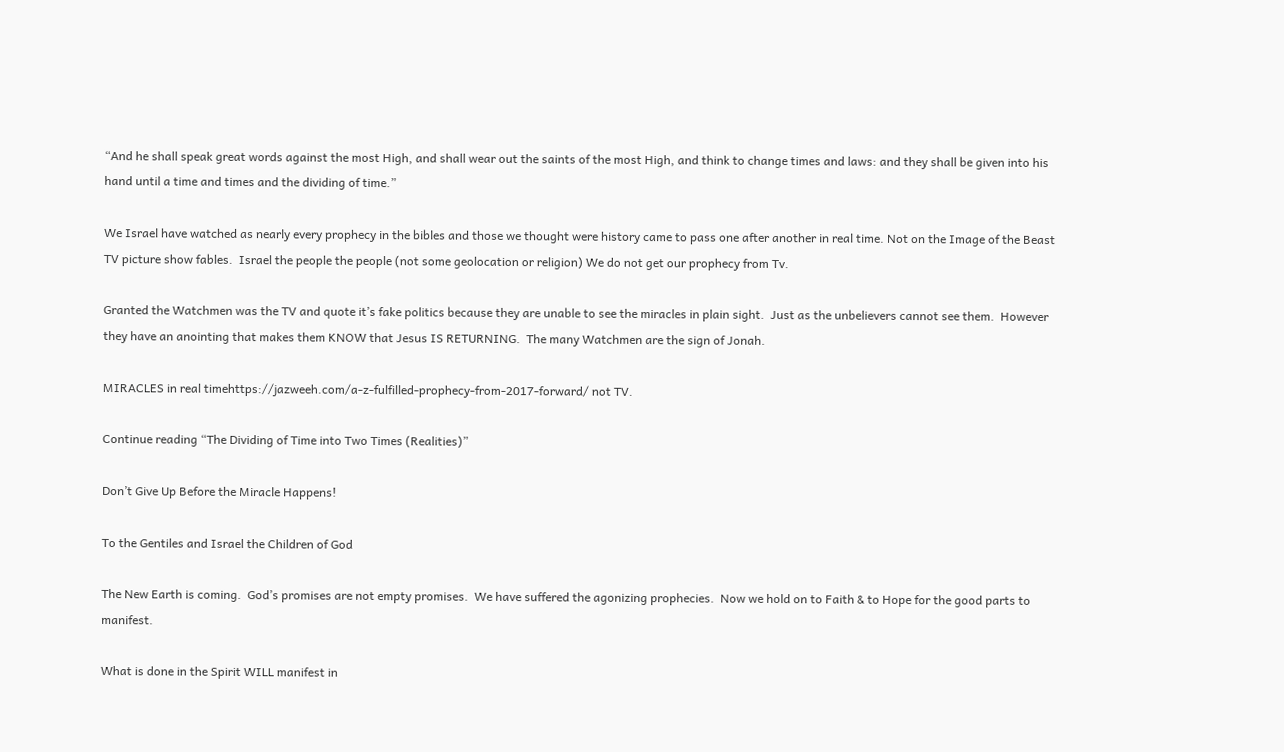“And he shall speak great words against the most High, and shall wear out the saints of the most High, and think to change times and laws: and they shall be given into his hand until a time and times and the dividing of time.”

We Israel have watched as nearly every prophecy in the bibles and those we thought were history came to pass one after another in real time. Not on the Image of the Beast TV picture show fables.  Israel the people the people (not some geolocation or religion) We do not get our prophecy from Tv.

Granted the Watchmen was the TV and quote it’s fake politics because they are unable to see the miracles in plain sight.  Just as the unbelievers cannot see them.  However they have an anointing that makes them KNOW that Jesus IS RETURNING.  The many Watchmen are the sign of Jonah.

MIRACLES in real timehttps://jazweeh.com/a-z-fulfilled-prophecy-from-2017-forward/ not TV.

Continue reading “The Dividing of Time into Two Times (Realities)”

Don’t Give Up Before the Miracle Happens!

To the Gentiles and Israel the Children of God

The New Earth is coming.  God’s promises are not empty promises.  We have suffered the agonizing prophecies.  Now we hold on to Faith & to Hope for the good parts to manifest.

What is done in the Spirit WILL manifest in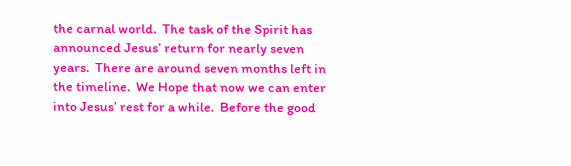the carnal world.  The task of the Spirit has announced Jesus’ return for nearly seven years.  There are around seven months left in the timeline.  We Hope that now we can enter into Jesus’ rest for a while.  Before the good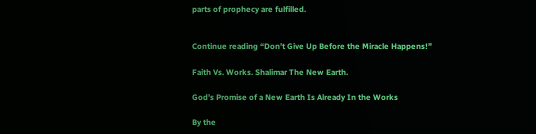parts of prophecy are fulfilled.


Continue reading “Don’t Give Up Before the Miracle Happens!”

Faith Vs. Works. Shalimar The New Earth.

God’s Promise of a New Earth Is Already In the Works

By the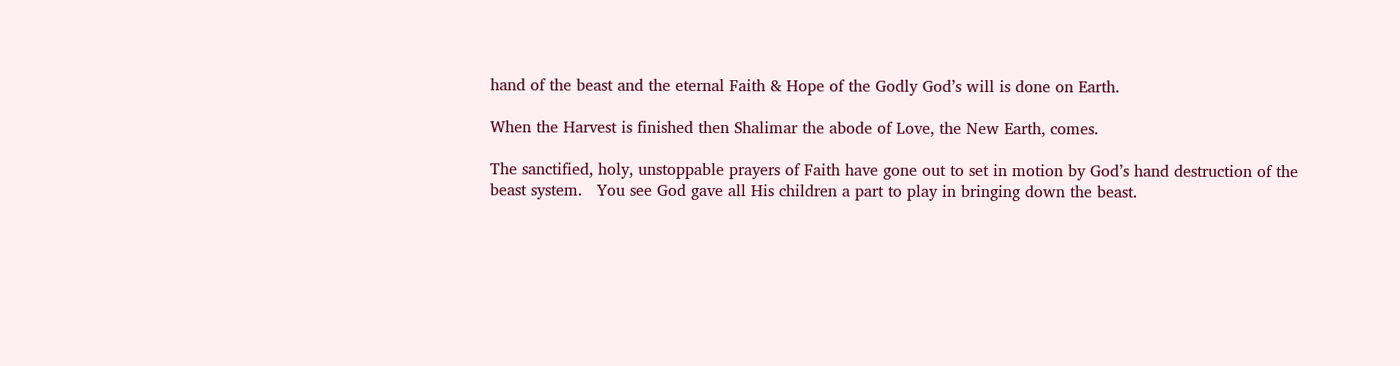hand of the beast and the eternal Faith & Hope of the Godly God’s will is done on Earth.

When the Harvest is finished then Shalimar the abode of Love, the New Earth, comes.

The sanctified, holy, unstoppable prayers of Faith have gone out to set in motion by God’s hand destruction of the beast system.   You see God gave all His children a part to play in bringing down the beast.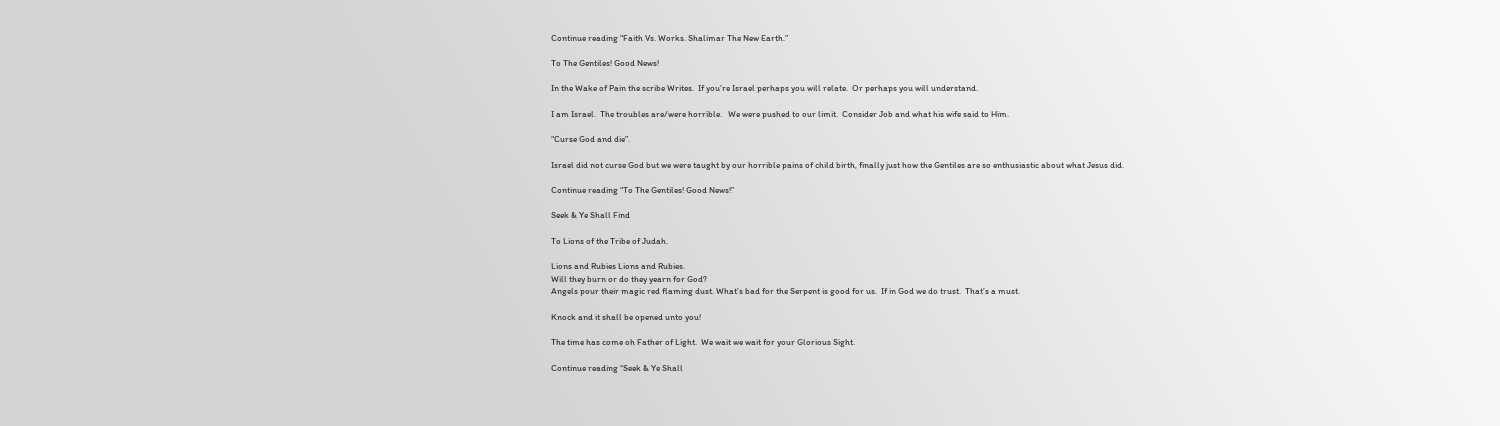Continue reading “Faith Vs. Works. Shalimar The New Earth.”

To The Gentiles! Good News!

In the Wake of Pain the scribe Writes.  If you’re Israel perhaps you will relate.  Or perhaps you will understand.

I am Israel.  The troubles are/were horrible.   We were pushed to our limit.  Consider Job and what his wife said to Him.

“Curse God and die”.

Israel did not curse God but we were taught by our horrible pains of child birth, finally just how the Gentiles are so enthusiastic about what Jesus did.

Continue reading “To The Gentiles! Good News!”

Seek & Ye Shall Find

To Lions of the Tribe of Judah.

Lions and Rubies Lions and Rubies.
Will they burn or do they yearn for God?
Angels pour their magic red flaming dust. What’s bad for the Serpent is good for us.  If in God we do trust.  That’s a must.

Knock and it shall be opened unto you!

The time has come oh Father of Light.  We wait we wait for your Glorious Sight.

Continue reading “Seek & Ye Shall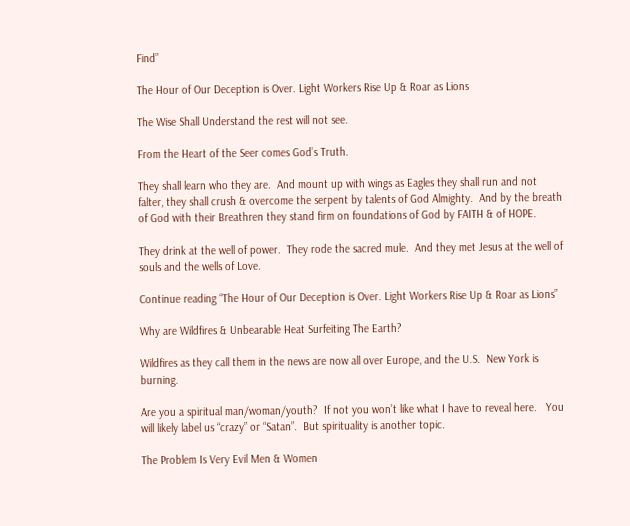Find”

The Hour of Our Deception is Over. Light Workers Rise Up & Roar as Lions

The Wise Shall Understand the rest will not see.

From the Heart of the Seer comes God’s Truth.

They shall learn who they are.  And mount up with wings as Eagles they shall run and not falter, they shall crush & overcome the serpent by talents of God Almighty.  And by the breath of God with their Breathren they stand firm on foundations of God by FAITH & of HOPE.

They drink at the well of power.  They rode the sacred mule.  And they met Jesus at the well of souls and the wells of Love.

Continue reading “The Hour of Our Deception is Over. Light Workers Rise Up & Roar as Lions”

Why are Wildfires & Unbearable Heat Surfeiting The Earth?

Wildfires as they call them in the news are now all over Europe, and the U.S.  New York is burning.

Are you a spiritual man/woman/youth?  If not you won’t like what I have to reveal here.   You will likely label us “crazy” or “Satan”.  But spirituality is another topic.

The Problem Is Very Evil Men & Women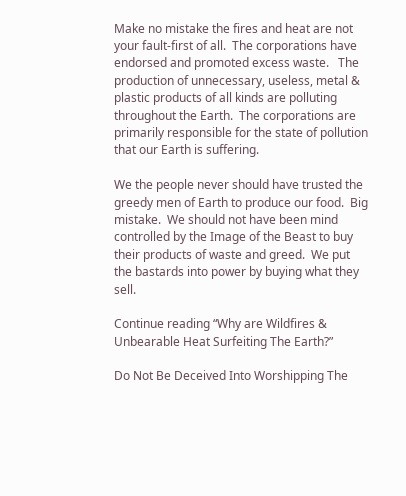Make no mistake the fires and heat are not your fault-first of all.  The corporations have endorsed and promoted excess waste.   The production of unnecessary, useless, metal & plastic products of all kinds are polluting throughout the Earth.  The corporations are primarily responsible for the state of pollution that our Earth is suffering.

We the people never should have trusted the greedy men of Earth to produce our food.  Big mistake.  We should not have been mind controlled by the Image of the Beast to buy their products of waste and greed.  We put the bastards into power by buying what they sell.

Continue reading “Why are Wildfires & Unbearable Heat Surfeiting The Earth?”

Do Not Be Deceived Into Worshipping The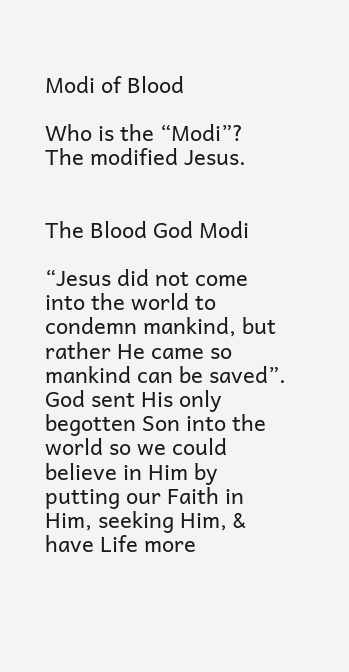Modi of Blood

Who is the “Modi”?  The modified Jesus.


The Blood God Modi

“Jesus did not come into the world to condemn mankind, but rather He came so mankind can be saved”.  God sent His only begotten Son into the world so we could believe in Him by putting our Faith in Him, seeking Him, & have Life more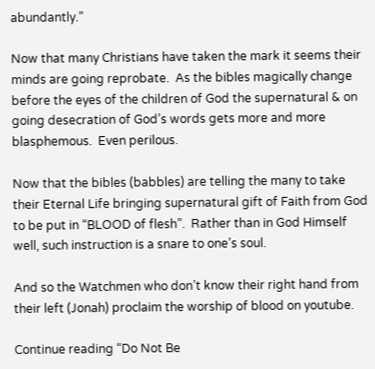abundantly.”

Now that many Christians have taken the mark it seems their minds are going reprobate.  As the bibles magically change before the eyes of the children of God the supernatural & on going desecration of God’s words gets more and more blasphemous.  Even perilous.

Now that the bibles (babbles) are telling the many to take their Eternal Life bringing supernatural gift of Faith from God to be put in “BLOOD of flesh”.  Rather than in God Himself well, such instruction is a snare to one’s soul.

And so the Watchmen who don’t know their right hand from their left (Jonah) proclaim the worship of blood on youtube.

Continue reading “Do Not Be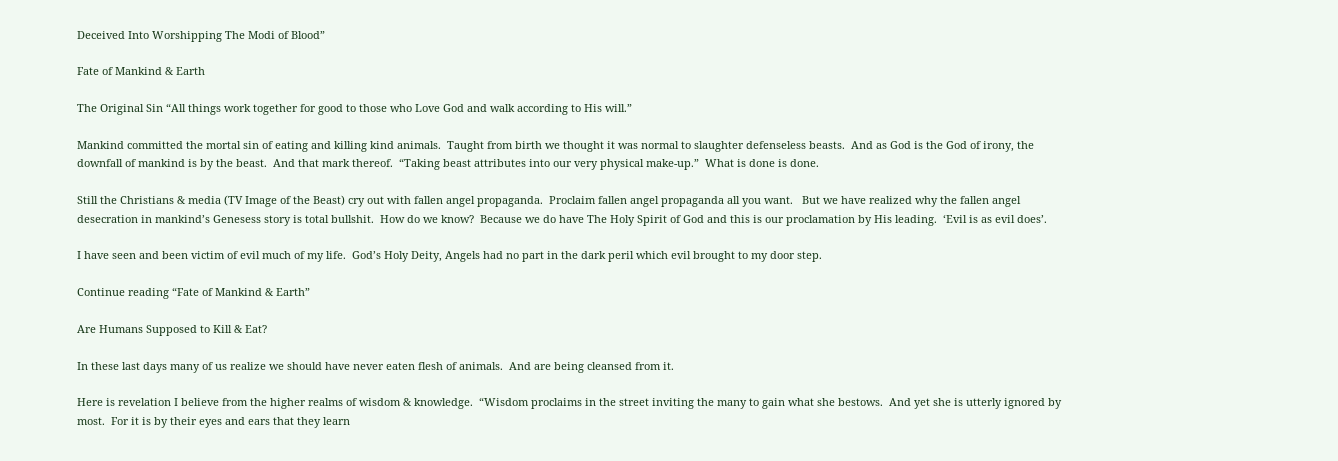Deceived Into Worshipping The Modi of Blood”

Fate of Mankind & Earth

The Original Sin “All things work together for good to those who Love God and walk according to His will.”

Mankind committed the mortal sin of eating and killing kind animals.  Taught from birth we thought it was normal to slaughter defenseless beasts.  And as God is the God of irony, the downfall of mankind is by the beast.  And that mark thereof.  “Taking beast attributes into our very physical make-up.”  What is done is done.

Still the Christians & media (TV Image of the Beast) cry out with fallen angel propaganda.  Proclaim fallen angel propaganda all you want.   But we have realized why the fallen angel desecration in mankind’s Genesess story is total bullshit.  How do we know?  Because we do have The Holy Spirit of God and this is our proclamation by His leading.  ‘Evil is as evil does’.

I have seen and been victim of evil much of my life.  God’s Holy Deity, Angels had no part in the dark peril which evil brought to my door step.

Continue reading “Fate of Mankind & Earth”

Are Humans Supposed to Kill & Eat?

In these last days many of us realize we should have never eaten flesh of animals.  And are being cleansed from it.

Here is revelation I believe from the higher realms of wisdom & knowledge.  “Wisdom proclaims in the street inviting the many to gain what she bestows.  And yet she is utterly ignored by most.  For it is by their eyes and ears that they learn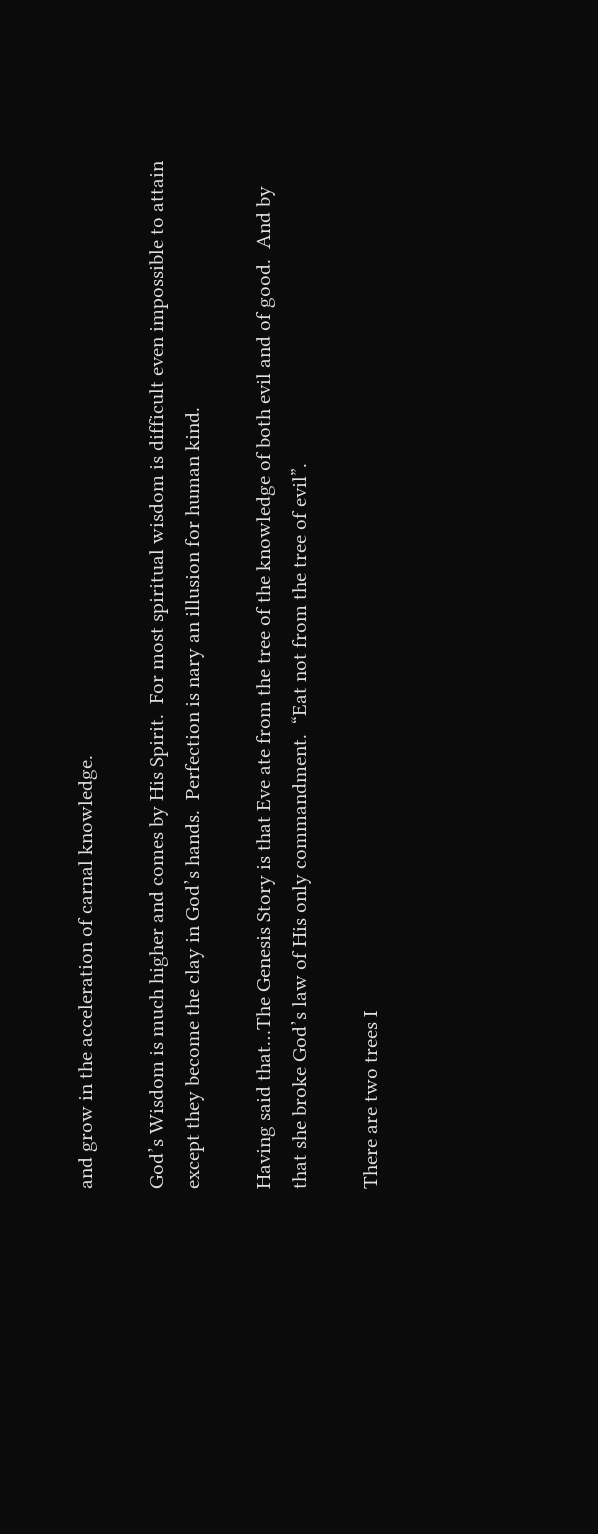and grow in the acceleration of carnal knowledge.

God’s Wisdom is much higher and comes by His Spirit.  For most spiritual wisdom is difficult even impossible to attain except they become the clay in God’s hands.  Perfection is nary an illusion for human kind.

Having said that…The Genesis Story is that Eve ate from the tree of the knowledge of both evil and of good.  And by that she broke God’s law of His only commandment.  “Eat not from the tree of evil”.

There are two trees I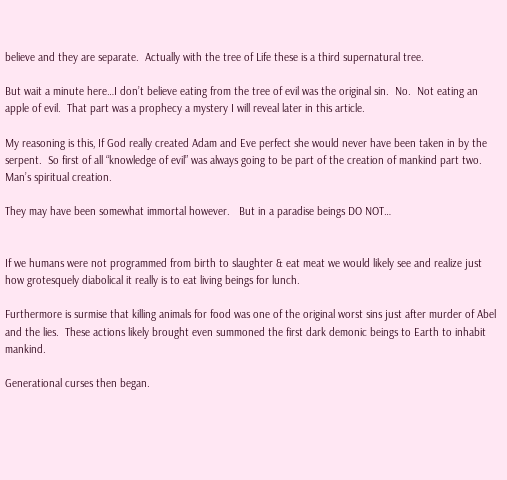believe and they are separate.  Actually with the tree of Life these is a third supernatural tree.

But wait a minute here…I don’t believe eating from the tree of evil was the original sin.  No.  Not eating an apple of evil.  That part was a prophecy a mystery I will reveal later in this article.

My reasoning is this, If God really created Adam and Eve perfect she would never have been taken in by the serpent.  So first of all “knowledge of evil” was always going to be part of the creation of mankind part two.  Man’s spiritual creation.

They may have been somewhat immortal however.   But in a paradise beings DO NOT…


If we humans were not programmed from birth to slaughter & eat meat we would likely see and realize just how grotesquely diabolical it really is to eat living beings for lunch.

Furthermore is surmise that killing animals for food was one of the original worst sins just after murder of Abel and the lies.  These actions likely brought even summoned the first dark demonic beings to Earth to inhabit mankind.

Generational curses then began.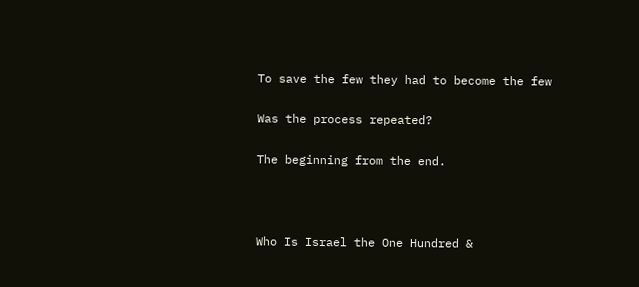To save the few they had to become the few

Was the process repeated?

The beginning from the end.



Who Is Israel the One Hundred &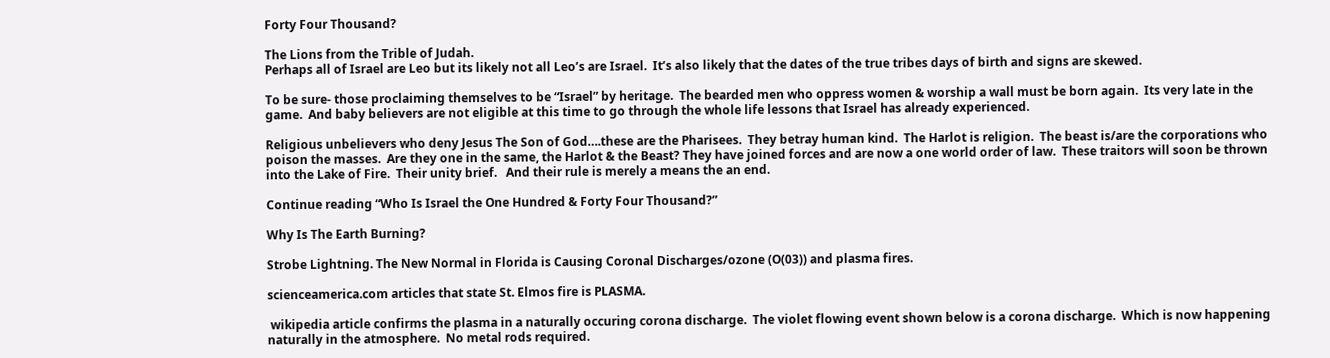Forty Four Thousand?

The Lions from the Trible of Judah.
Perhaps all of Israel are Leo but its likely not all Leo’s are Israel.  It’s also likely that the dates of the true tribes days of birth and signs are skewed.

To be sure- those proclaiming themselves to be “Israel” by heritage.  The bearded men who oppress women & worship a wall must be born again.  Its very late in the game.  And baby believers are not eligible at this time to go through the whole life lessons that Israel has already experienced.

Religious unbelievers who deny Jesus The Son of God….these are the Pharisees.  They betray human kind.  The Harlot is religion.  The beast is/are the corporations who poison the masses.  Are they one in the same, the Harlot & the Beast? They have joined forces and are now a one world order of law.  These traitors will soon be thrown into the Lake of Fire.  Their unity brief.   And their rule is merely a means the an end.

Continue reading “Who Is Israel the One Hundred & Forty Four Thousand?”

Why Is The Earth Burning?

Strobe Lightning. The New Normal in Florida is Causing Coronal Discharges/ozone (O(03)) and plasma fires.

scienceamerica.com articles that state St. Elmos fire is PLASMA.

 wikipedia article confirms the plasma in a naturally occuring corona discharge.  The violet flowing event shown below is a corona discharge.  Which is now happening naturally in the atmosphere.  No metal rods required.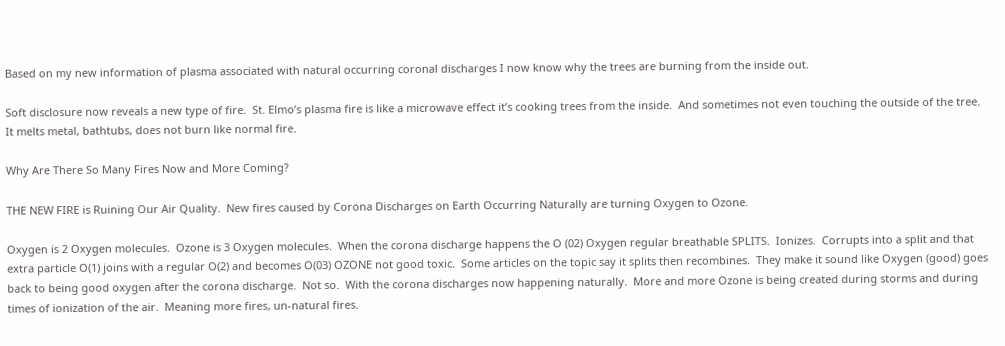Based on my new information of plasma associated with natural occurring coronal discharges I now know why the trees are burning from the inside out.

Soft disclosure now reveals a new type of fire.  St. Elmo’s plasma fire is like a microwave effect it’s cooking trees from the inside.  And sometimes not even touching the outside of the tree.  It melts metal, bathtubs, does not burn like normal fire.

Why Are There So Many Fires Now and More Coming?

THE NEW FIRE is Ruining Our Air Quality.  New fires caused by Corona Discharges on Earth Occurring Naturally are turning Oxygen to Ozone.

Oxygen is 2 Oxygen molecules.  Ozone is 3 Oxygen molecules.  When the corona discharge happens the O (02) Oxygen regular breathable SPLITS.  Ionizes.  Corrupts into a split and that extra particle O(1) joins with a regular O(2) and becomes O(03) OZONE not good toxic.  Some articles on the topic say it splits then recombines.  They make it sound like Oxygen (good) goes back to being good oxygen after the corona discharge.  Not so.  With the corona discharges now happening naturally.  More and more Ozone is being created during storms and during times of ionization of the air.  Meaning more fires, un-natural fires.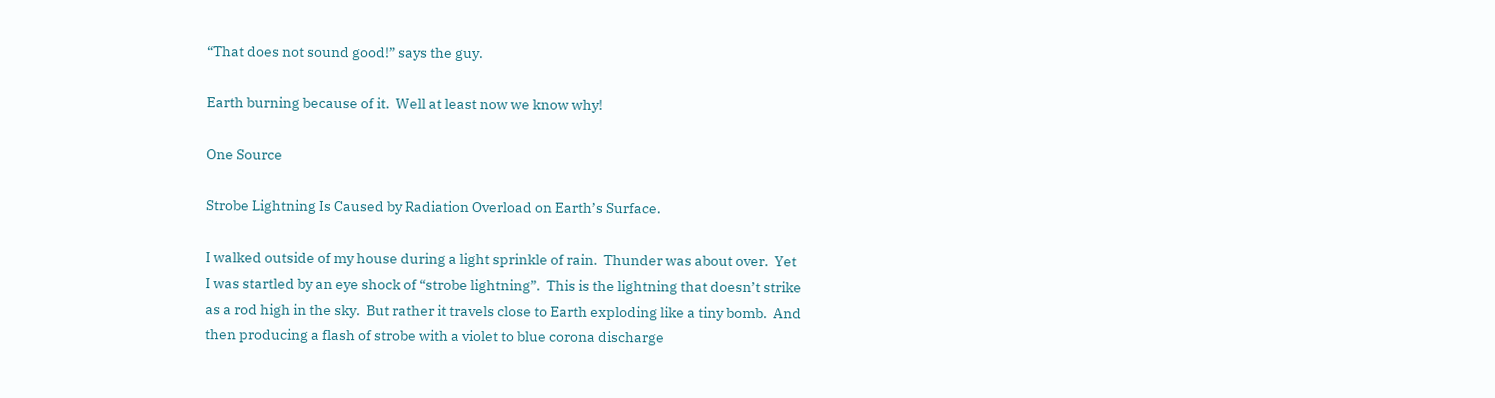“That does not sound good!” says the guy.

Earth burning because of it.  Well at least now we know why!

One Source

Strobe Lightning Is Caused by Radiation Overload on Earth’s Surface.

I walked outside of my house during a light sprinkle of rain.  Thunder was about over.  Yet I was startled by an eye shock of “strobe lightning”.  This is the lightning that doesn’t strike as a rod high in the sky.  But rather it travels close to Earth exploding like a tiny bomb.  And then producing a flash of strobe with a violet to blue corona discharge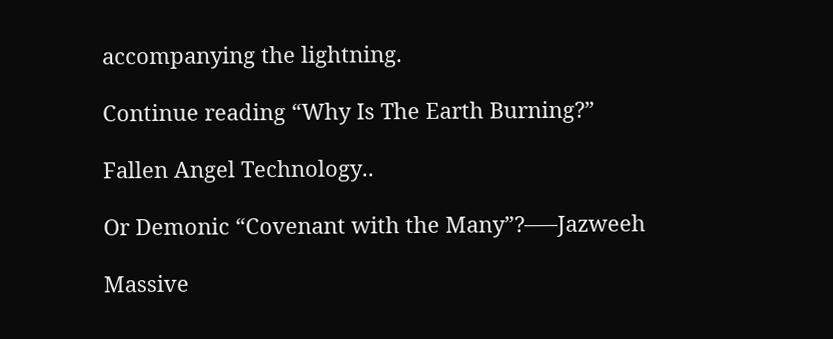accompanying the lightning.

Continue reading “Why Is The Earth Burning?”

Fallen Angel Technology..

Or Demonic “Covenant with the Many”?—–Jazweeh

Massive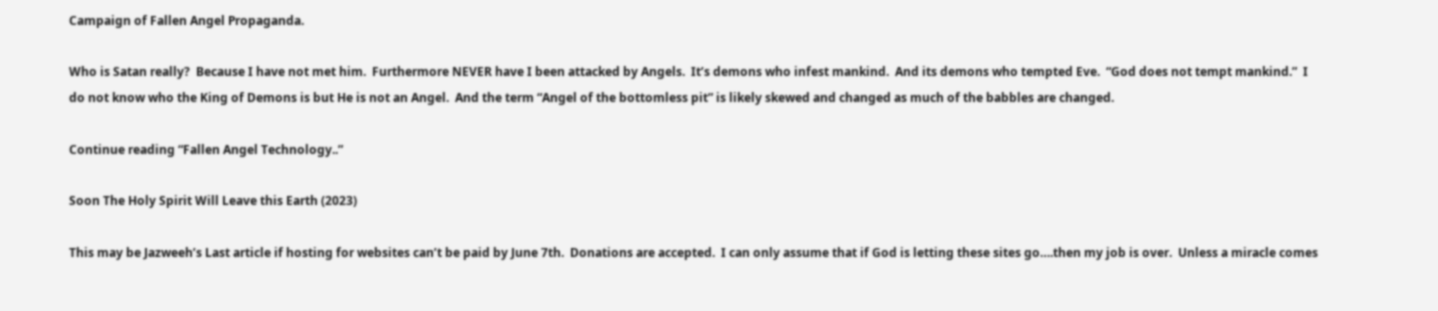Campaign of Fallen Angel Propaganda.

Who is Satan really?  Because I have not met him.  Furthermore NEVER have I been attacked by Angels.  It’s demons who infest mankind.  And its demons who tempted Eve.  “God does not tempt mankind.”  I do not know who the King of Demons is but He is not an Angel.  And the term “Angel of the bottomless pit” is likely skewed and changed as much of the babbles are changed.

Continue reading “Fallen Angel Technology..”

Soon The Holy Spirit Will Leave this Earth (2023)

This may be Jazweeh’s Last article if hosting for websites can’t be paid by June 7th.  Donations are accepted.  I can only assume that if God is letting these sites go….then my job is over.  Unless a miracle comes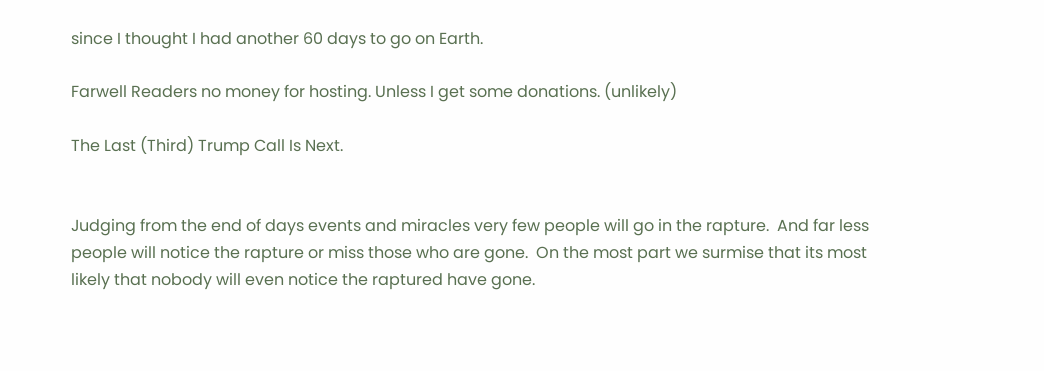since I thought I had another 60 days to go on Earth.

Farwell Readers no money for hosting. Unless I get some donations. (unlikely)

The Last (Third) Trump Call Is Next.


Judging from the end of days events and miracles very few people will go in the rapture.  And far less people will notice the rapture or miss those who are gone.  On the most part we surmise that its most likely that nobody will even notice the raptured have gone.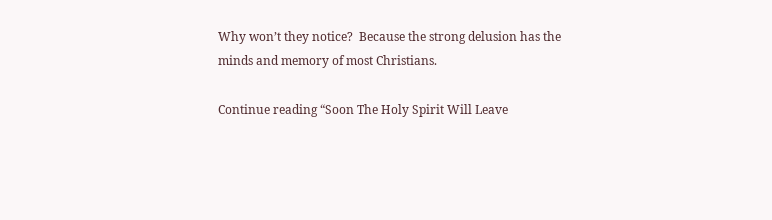Why won’t they notice?  Because the strong delusion has the minds and memory of most Christians.

Continue reading “Soon The Holy Spirit Will Leave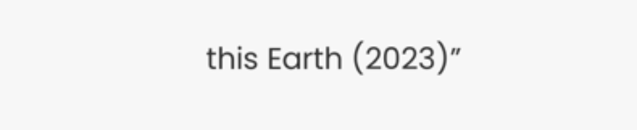this Earth (2023)”